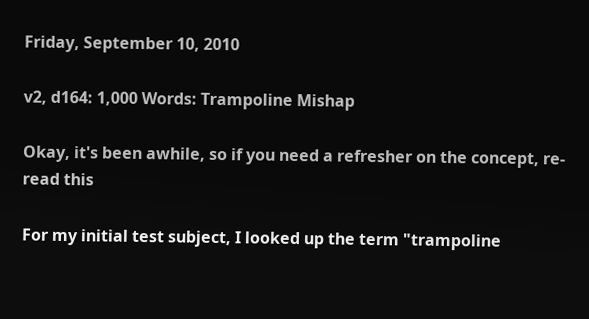Friday, September 10, 2010

v2, d164: 1,000 Words: Trampoline Mishap

Okay, it's been awhile, so if you need a refresher on the concept, re-read this

For my initial test subject, I looked up the term "trampoline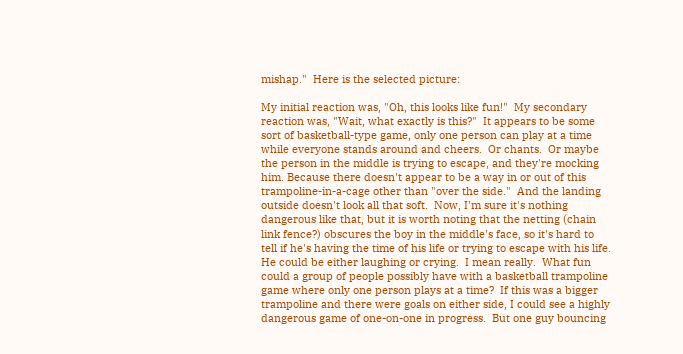mishap."  Here is the selected picture:

My initial reaction was, "Oh, this looks like fun!"  My secondary reaction was, "Wait, what exactly is this?"  It appears to be some sort of basketball-type game, only one person can play at a time while everyone stands around and cheers.  Or chants.  Or maybe the person in the middle is trying to escape, and they're mocking him. Because there doesn't appear to be a way in or out of this trampoline-in-a-cage other than "over the side."  And the landing outside doesn't look all that soft.  Now, I'm sure it's nothing dangerous like that, but it is worth noting that the netting (chain link fence?) obscures the boy in the middle's face, so it's hard to tell if he's having the time of his life or trying to escape with his life.  He could be either laughing or crying.  I mean really.  What fun could a group of people possibly have with a basketball trampoline game where only one person plays at a time?  If this was a bigger trampoline and there were goals on either side, I could see a highly dangerous game of one-on-one in progress.  But one guy bouncing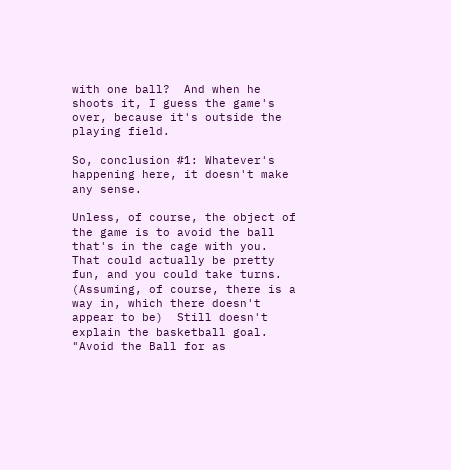with one ball?  And when he shoots it, I guess the game's over, because it's outside the playing field.

So, conclusion #1: Whatever's happening here, it doesn't make any sense.

Unless, of course, the object of the game is to avoid the ball that's in the cage with you.  That could actually be pretty fun, and you could take turns.  (Assuming, of course, there is a way in, which there doesn't appear to be)  Still doesn't explain the basketball goal. "Avoid the Ball for as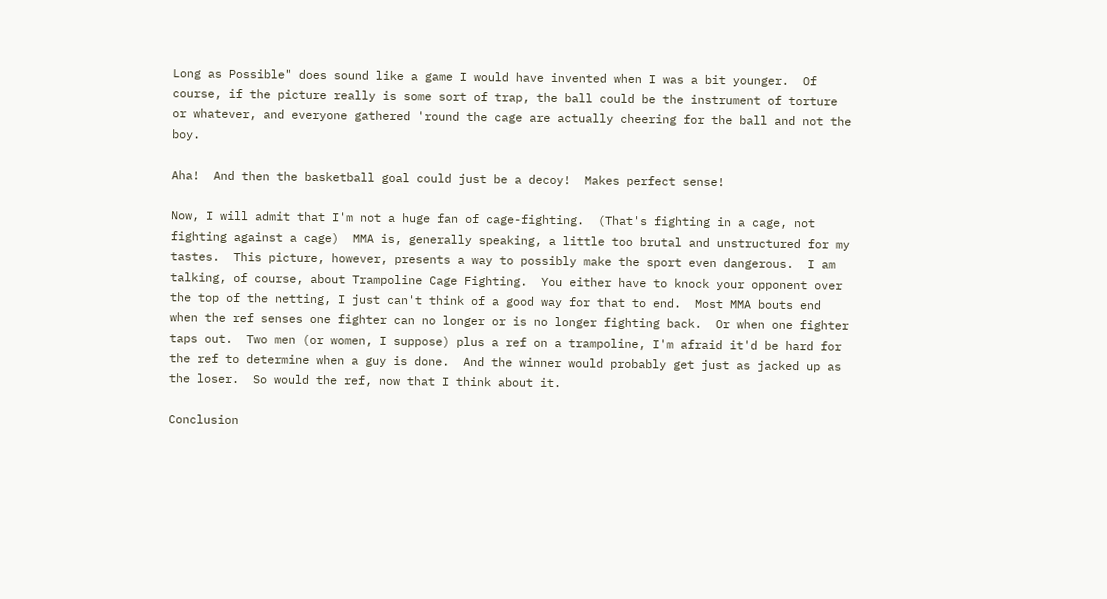Long as Possible" does sound like a game I would have invented when I was a bit younger.  Of course, if the picture really is some sort of trap, the ball could be the instrument of torture or whatever, and everyone gathered 'round the cage are actually cheering for the ball and not the boy.

Aha!  And then the basketball goal could just be a decoy!  Makes perfect sense!

Now, I will admit that I'm not a huge fan of cage-fighting.  (That's fighting in a cage, not fighting against a cage)  MMA is, generally speaking, a little too brutal and unstructured for my tastes.  This picture, however, presents a way to possibly make the sport even dangerous.  I am talking, of course, about Trampoline Cage Fighting.  You either have to knock your opponent over the top of the netting, I just can't think of a good way for that to end.  Most MMA bouts end when the ref senses one fighter can no longer or is no longer fighting back.  Or when one fighter taps out.  Two men (or women, I suppose) plus a ref on a trampoline, I'm afraid it'd be hard for the ref to determine when a guy is done.  And the winner would probably get just as jacked up as the loser.  So would the ref, now that I think about it.

Conclusion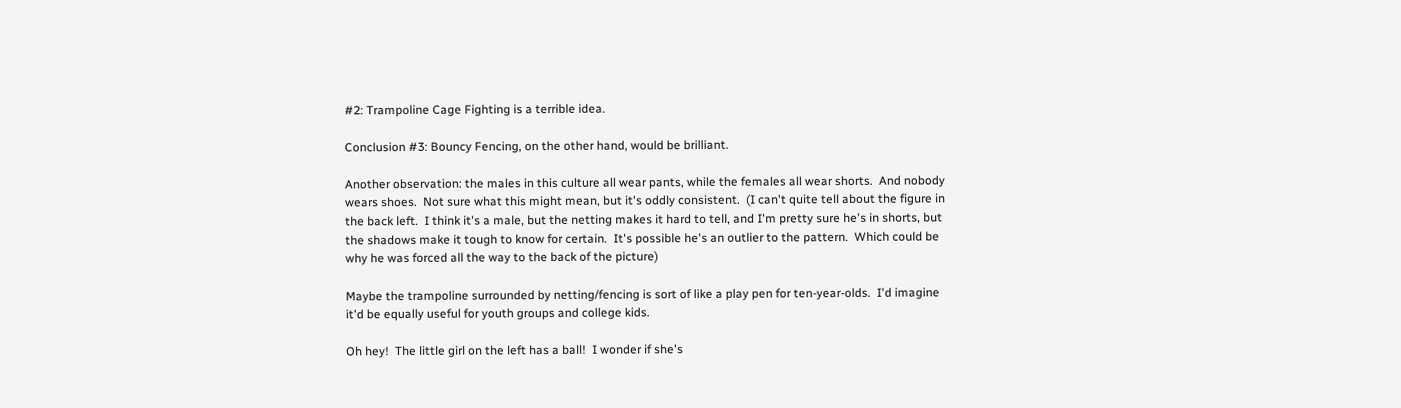#2: Trampoline Cage Fighting is a terrible idea.

Conclusion #3: Bouncy Fencing, on the other hand, would be brilliant.

Another observation: the males in this culture all wear pants, while the females all wear shorts.  And nobody wears shoes.  Not sure what this might mean, but it's oddly consistent.  (I can't quite tell about the figure in the back left.  I think it's a male, but the netting makes it hard to tell, and I'm pretty sure he's in shorts, but the shadows make it tough to know for certain.  It's possible he's an outlier to the pattern.  Which could be why he was forced all the way to the back of the picture)

Maybe the trampoline surrounded by netting/fencing is sort of like a play pen for ten-year-olds.  I'd imagine it'd be equally useful for youth groups and college kids.

Oh hey!  The little girl on the left has a ball!  I wonder if she's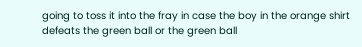going to toss it into the fray in case the boy in the orange shirt defeats the green ball or the green ball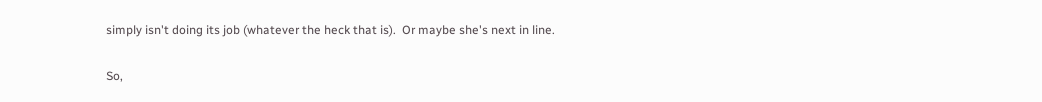simply isn't doing its job (whatever the heck that is).  Or maybe she's next in line.

So,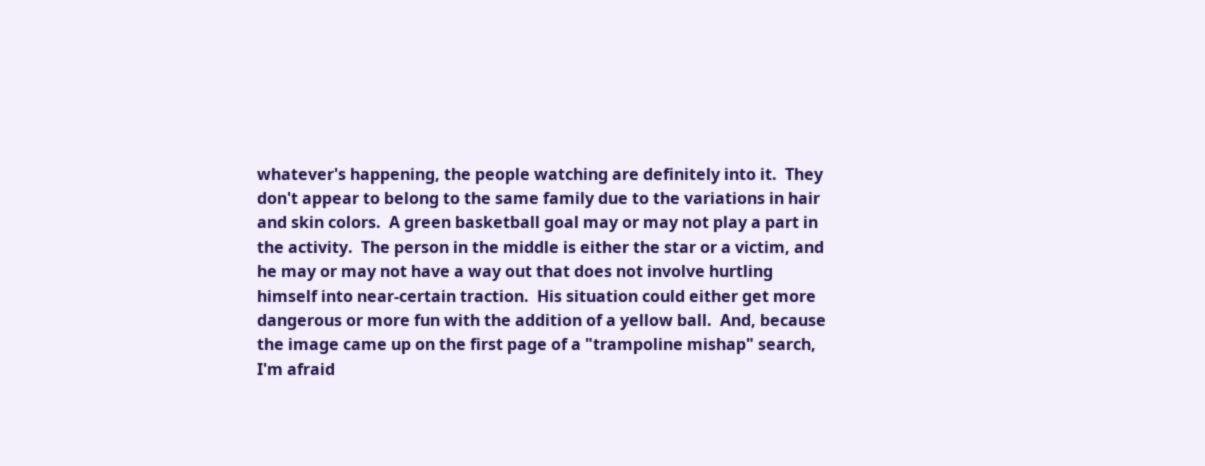whatever's happening, the people watching are definitely into it.  They don't appear to belong to the same family due to the variations in hair and skin colors.  A green basketball goal may or may not play a part in the activity.  The person in the middle is either the star or a victim, and he may or may not have a way out that does not involve hurtling himself into near-certain traction.  His situation could either get more dangerous or more fun with the addition of a yellow ball.  And, because the image came up on the first page of a "trampoline mishap" search, I'm afraid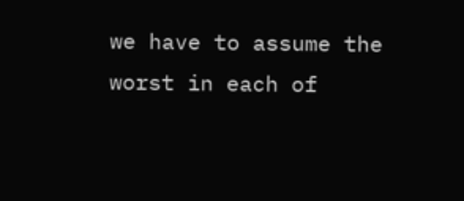we have to assume the worst in each of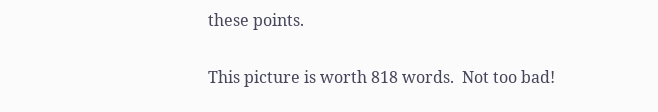these points.

This picture is worth 818 words.  Not too bad!